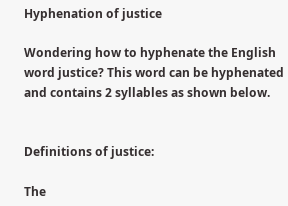Hyphenation of justice

Wondering how to hyphenate the English word justice? This word can be hyphenated and contains 2 syllables as shown below.


Definitions of justice:

The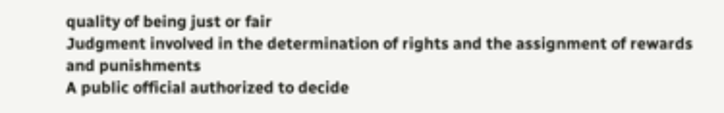quality of being just or fair
Judgment involved in the determination of rights and the assignment of rewards and punishments
A public official authorized to decide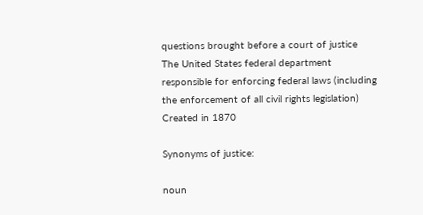questions brought before a court of justice
The United States federal department responsible for enforcing federal laws (including the enforcement of all civil rights legislation)
Created in 1870

Synonyms of justice:

noun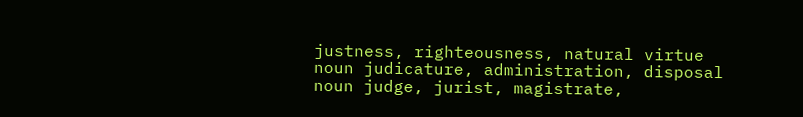justness, righteousness, natural virtue
noun judicature, administration, disposal
noun judge, jurist, magistrate,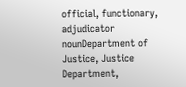official, functionary, adjudicator
nounDepartment of Justice, Justice Department,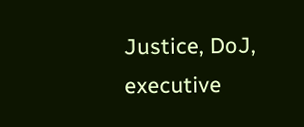Justice, DoJ, executive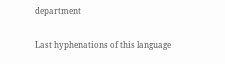department

Last hyphenations of this language